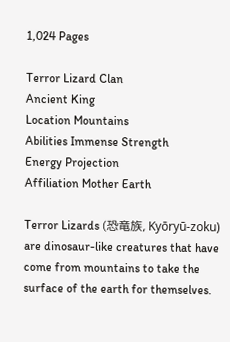1,024 Pages

Terror Lizard Clan
Ancient King
Location Mountains
Abilities Immense Strength
Energy Projection
Affiliation Mother Earth

Terror Lizards (恐竜族, Kyōryū-zoku) are dinosaur-like creatures that have come from mountains to take the surface of the earth for themselves.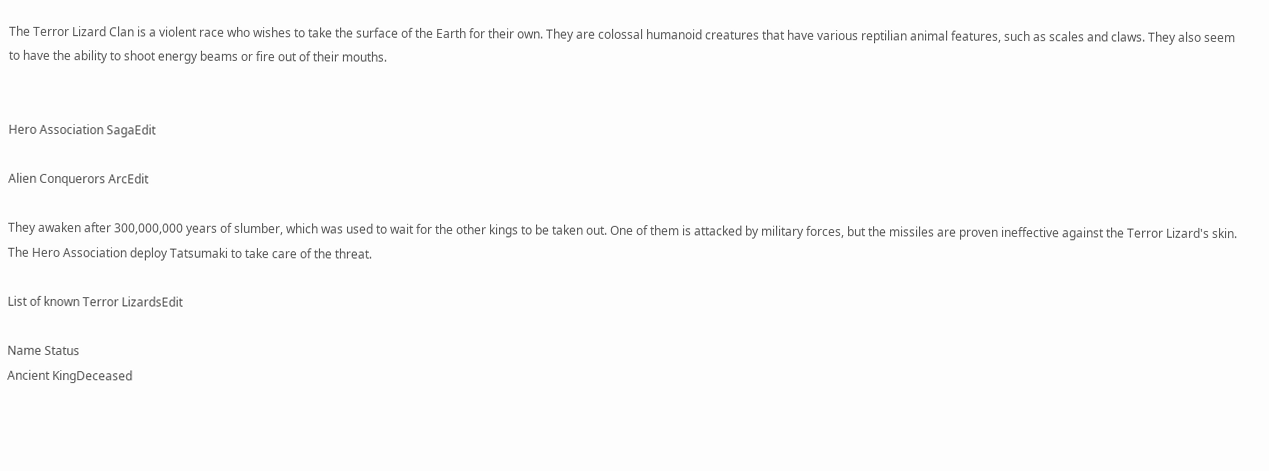The Terror Lizard Clan is a violent race who wishes to take the surface of the Earth for their own. They are colossal humanoid creatures that have various reptilian animal features, such as scales and claws. They also seem to have the ability to shoot energy beams or fire out of their mouths.


Hero Association SagaEdit

Alien Conquerors ArcEdit

They awaken after 300,000,000 years of slumber, which was used to wait for the other kings to be taken out. One of them is attacked by military forces, but the missiles are proven ineffective against the Terror Lizard's skin. The Hero Association deploy Tatsumaki to take care of the threat.

List of known Terror LizardsEdit

Name Status
Ancient KingDeceased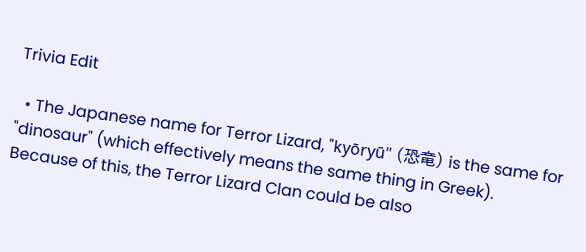Trivia Edit

  • The Japanese name for Terror Lizard, "kyōryū" (恐竜) is the same for "dinosaur" (which effectively means the same thing in Greek). Because of this, the Terror Lizard Clan could be also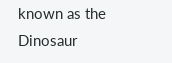known as the Dinosaur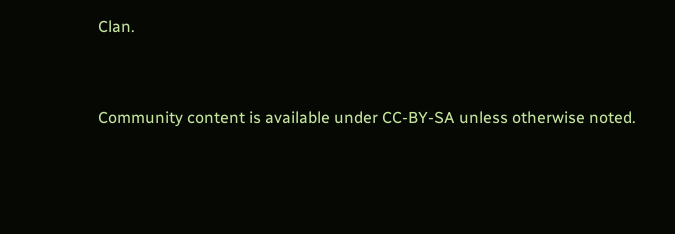Clan.



Community content is available under CC-BY-SA unless otherwise noted.